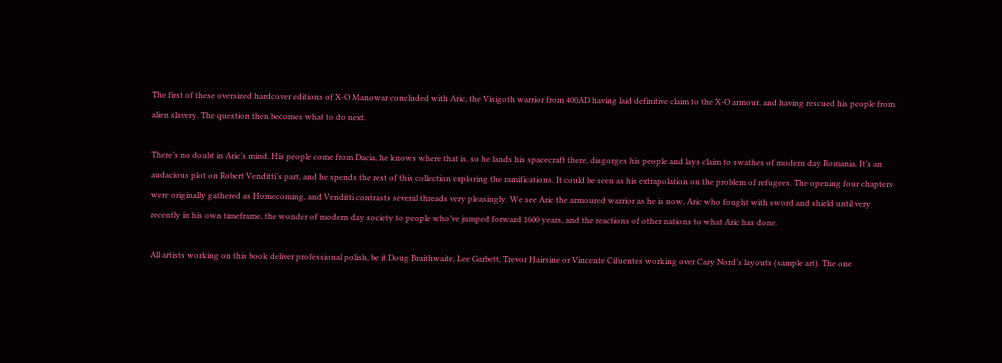The first of these oversized hardcover editions of X-O Manowar concluded with Aric, the Visigoth warrior from 400AD having laid definitive claim to the X-O armour, and having rescued his people from alien slavery. The question then becomes what to do next.

There’s no doubt in Aric’s mind. His people come from Dacia, he knows where that is, so he lands his spacecraft there, disgorges his people and lays claim to swathes of modern day Romania. It’s an audacious plot on Robert Venditti’s part, and he spends the rest of this collection exploring the ramifications. It could be seen as his extrapolation on the problem of refugees. The opening four chapters were originally gathered as Homecoming, and Venditti contrasts several threads very pleasingly. We see Aric the armoured warrior as he is now, Aric who fought with sword and shield until very recently in his own timeframe, the wonder of modern day society to people who’ve jumped forward 1600 years, and the reactions of other nations to what Aric has done.

All artists working on this book deliver professional polish, be it Doug Braithwaite, Lee Garbett, Trevor Hairsine or Vincente Cifuentes working over Cary Nord’s layouts (sample art). The one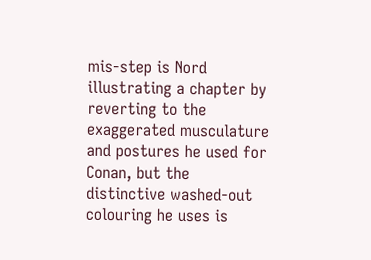mis-step is Nord illustrating a chapter by reverting to the exaggerated musculature and postures he used for Conan, but the distinctive washed-out colouring he uses is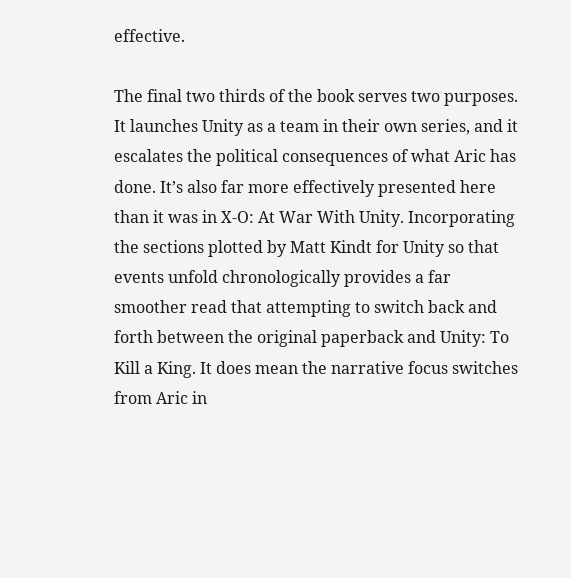effective.

The final two thirds of the book serves two purposes. It launches Unity as a team in their own series, and it escalates the political consequences of what Aric has done. It’s also far more effectively presented here than it was in X-O: At War With Unity. Incorporating the sections plotted by Matt Kindt for Unity so that events unfold chronologically provides a far smoother read that attempting to switch back and forth between the original paperback and Unity: To Kill a King. It does mean the narrative focus switches from Aric in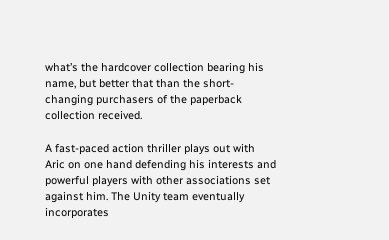what’s the hardcover collection bearing his name, but better that than the short-changing purchasers of the paperback collection received.

A fast-paced action thriller plays out with Aric on one hand defending his interests and powerful players with other associations set against him. The Unity team eventually incorporates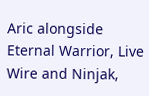Aric alongside Eternal Warrior, Live Wire and Ninjak,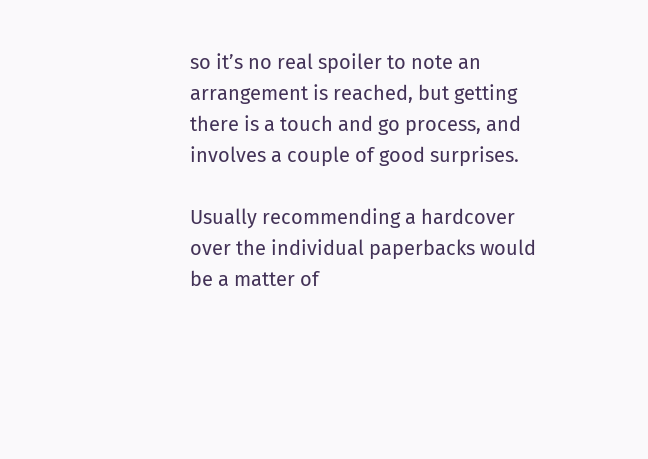so it’s no real spoiler to note an arrangement is reached, but getting there is a touch and go process, and involves a couple of good surprises.

Usually recommending a hardcover over the individual paperbacks would be a matter of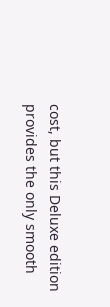cost, but this Deluxe edition provides the only smooth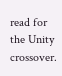read for the Unity crossover.